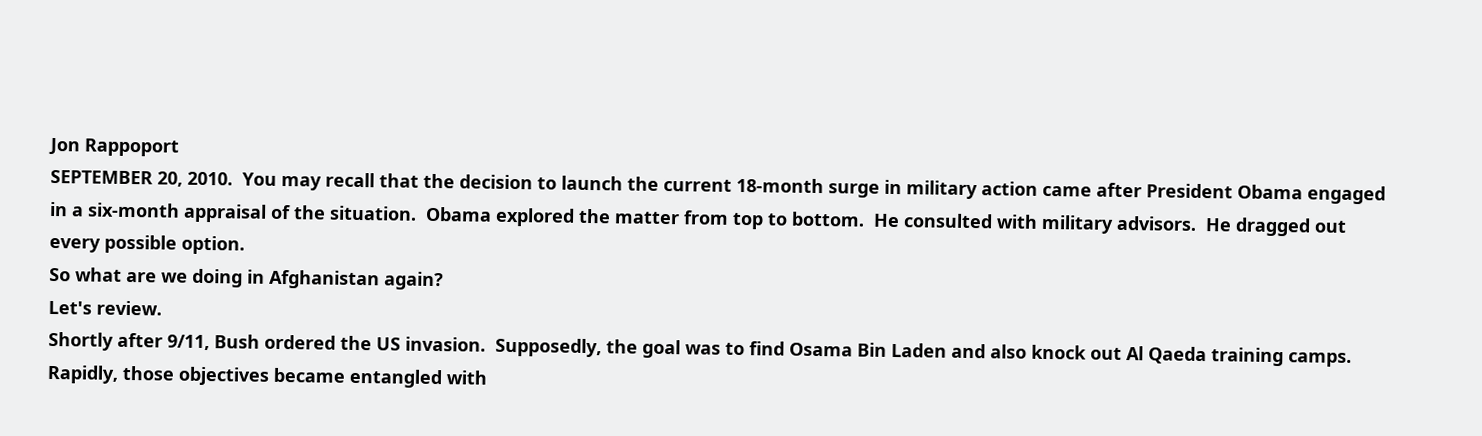Jon Rappoport
SEPTEMBER 20, 2010.  You may recall that the decision to launch the current 18-month surge in military action came after President Obama engaged in a six-month appraisal of the situation.  Obama explored the matter from top to bottom.  He consulted with military advisors.  He dragged out every possible option.
So what are we doing in Afghanistan again?
Let's review.
Shortly after 9/11, Bush ordered the US invasion.  Supposedly, the goal was to find Osama Bin Laden and also knock out Al Qaeda training camps.
Rapidly, those objectives became entangled with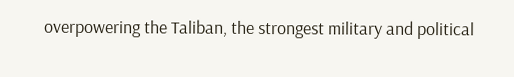overpowering the Taliban, the strongest military and political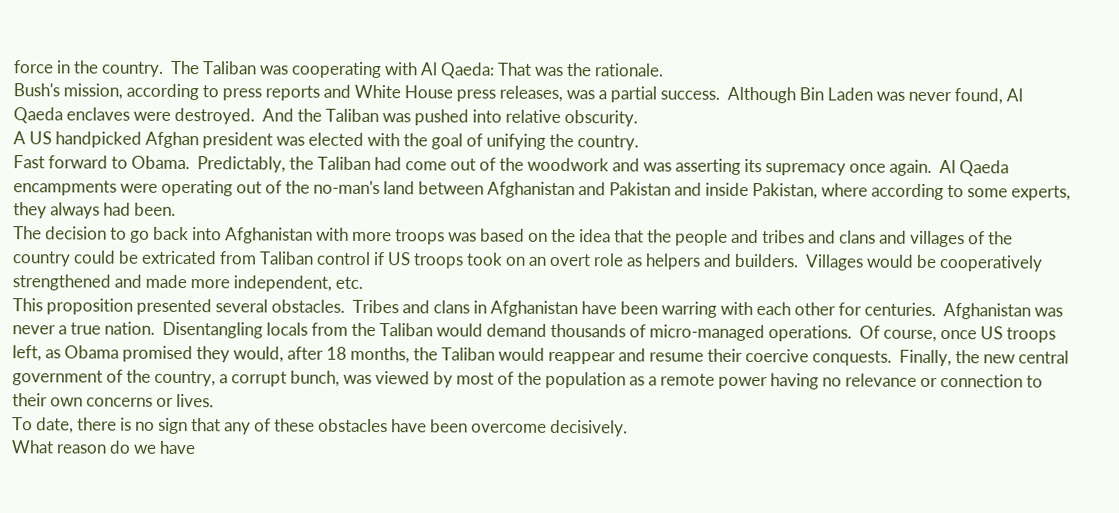force in the country.  The Taliban was cooperating with Al Qaeda: That was the rationale.
Bush's mission, according to press reports and White House press releases, was a partial success.  Although Bin Laden was never found, Al Qaeda enclaves were destroyed.  And the Taliban was pushed into relative obscurity.
A US handpicked Afghan president was elected with the goal of unifying the country.
Fast forward to Obama.  Predictably, the Taliban had come out of the woodwork and was asserting its supremacy once again.  Al Qaeda encampments were operating out of the no-man's land between Afghanistan and Pakistan and inside Pakistan, where according to some experts, they always had been.
The decision to go back into Afghanistan with more troops was based on the idea that the people and tribes and clans and villages of the country could be extricated from Taliban control if US troops took on an overt role as helpers and builders.  Villages would be cooperatively strengthened and made more independent, etc.
This proposition presented several obstacles.  Tribes and clans in Afghanistan have been warring with each other for centuries.  Afghanistan was never a true nation.  Disentangling locals from the Taliban would demand thousands of micro-managed operations.  Of course, once US troops left, as Obama promised they would, after 18 months, the Taliban would reappear and resume their coercive conquests.  Finally, the new central government of the country, a corrupt bunch, was viewed by most of the population as a remote power having no relevance or connection to their own concerns or lives.
To date, there is no sign that any of these obstacles have been overcome decisively.
What reason do we have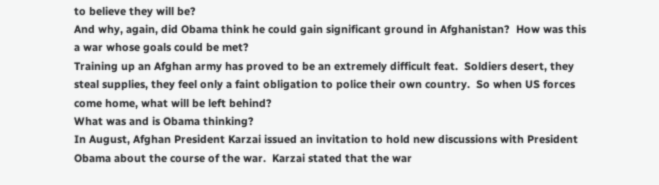to believe they will be?
And why, again, did Obama think he could gain significant ground in Afghanistan?  How was this a war whose goals could be met?
Training up an Afghan army has proved to be an extremely difficult feat.  Soldiers desert, they steal supplies, they feel only a faint obligation to police their own country.  So when US forces come home, what will be left behind?
What was and is Obama thinking?
In August, Afghan President Karzai issued an invitation to hold new discussions with President Obama about the course of the war.  Karzai stated that the war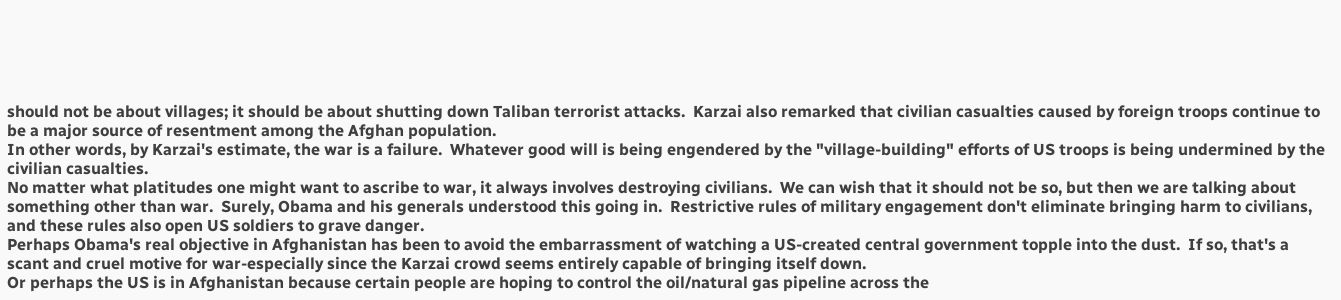should not be about villages; it should be about shutting down Taliban terrorist attacks.  Karzai also remarked that civilian casualties caused by foreign troops continue to be a major source of resentment among the Afghan population.
In other words, by Karzai's estimate, the war is a failure.  Whatever good will is being engendered by the "village-building" efforts of US troops is being undermined by the civilian casualties.
No matter what platitudes one might want to ascribe to war, it always involves destroying civilians.  We can wish that it should not be so, but then we are talking about something other than war.  Surely, Obama and his generals understood this going in.  Restrictive rules of military engagement don't eliminate bringing harm to civilians, and these rules also open US soldiers to grave danger.
Perhaps Obama's real objective in Afghanistan has been to avoid the embarrassment of watching a US-created central government topple into the dust.  If so, that's a scant and cruel motive for war-especially since the Karzai crowd seems entirely capable of bringing itself down.
Or perhaps the US is in Afghanistan because certain people are hoping to control the oil/natural gas pipeline across the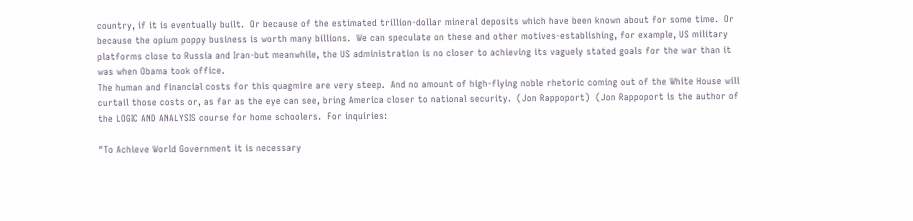country, if it is eventually built.  Or because of the estimated trillion-dollar mineral deposits which have been known about for some time.  Or because the opium poppy business is worth many billions.  We can speculate on these and other motives-establishing, for example, US military platforms close to Russia and Iran-but meanwhile, the US administration is no closer to achieving its vaguely stated goals for the war than it was when Obama took office.
The human and financial costs for this quagmire are very steep.  And no amount of high-flying noble rhetoric coming out of the White House will curtail those costs or, as far as the eye can see, bring America closer to national security.  (Jon Rappoport)  (Jon Rappoport is the author of the LOGIC AND ANALYSIS course for home schoolers.  For inquiries:

"To Achieve World Government it is necessary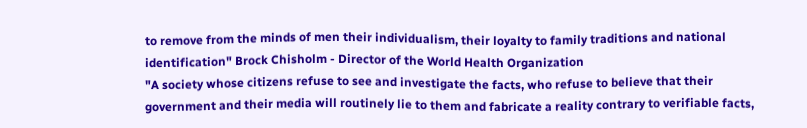to remove from the minds of men their individualism, their loyalty to family traditions and national identification" Brock Chisholm - Director of the World Health Organization
"A society whose citizens refuse to see and investigate the facts, who refuse to believe that their government and their media will routinely lie to them and fabricate a reality contrary to verifiable facts,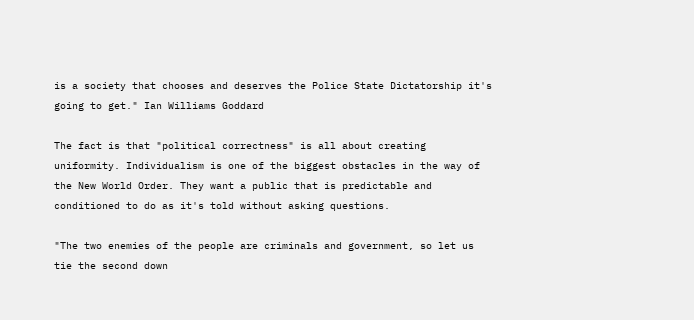is a society that chooses and deserves the Police State Dictatorship it's going to get." Ian Williams Goddard

The fact is that "political correctness" is all about creating uniformity. Individualism is one of the biggest obstacles in the way of the New World Order. They want a public that is predictable and conditioned to do as it's told without asking questions.

"The two enemies of the people are criminals and government, so let us tie the second down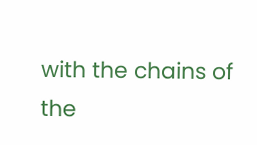with the chains of the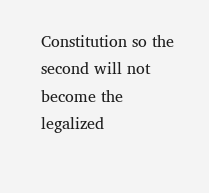Constitution so the second will not become the legalized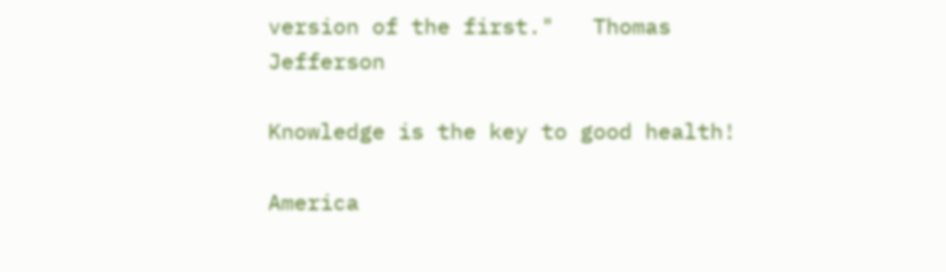version of the first."   Thomas Jefferson

Knowledge is the key to good health!

America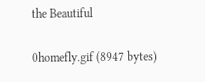the Beautiful

0homefly.gif (8947 bytes)